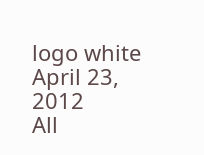logo white
April 23, 2012
All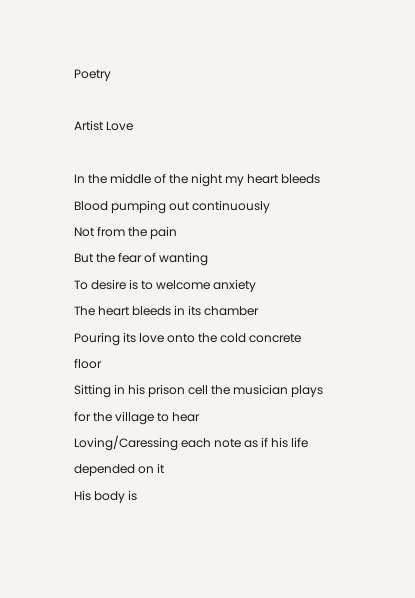Poetry

Artist Love

In the middle of the night my heart bleeds
Blood pumping out continuously
Not from the pain
But the fear of wanting
To desire is to welcome anxiety
The heart bleeds in its chamber
Pouring its love onto the cold concrete floor
Sitting in his prison cell the musician plays for the village to hear
Loving/Caressing each note as if his life depended on it
His body is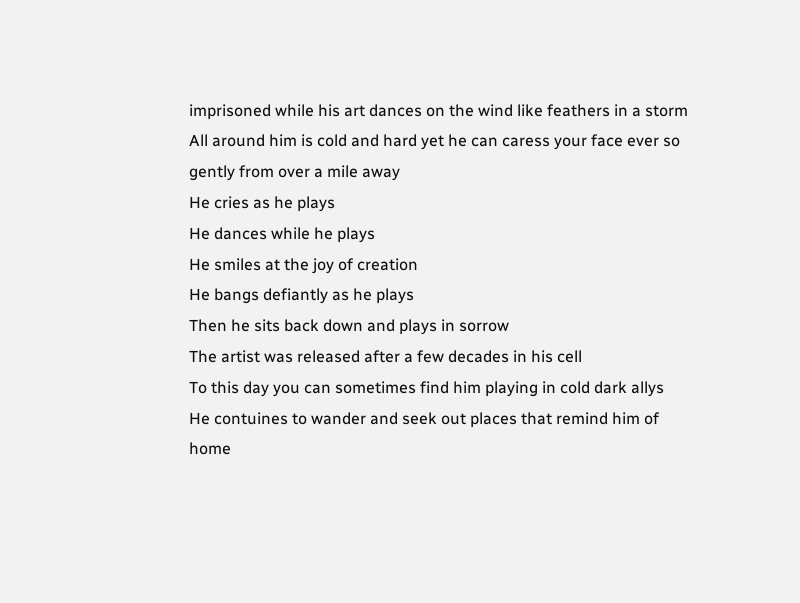imprisoned while his art dances on the wind like feathers in a storm
All around him is cold and hard yet he can caress your face ever so gently from over a mile away
He cries as he plays
He dances while he plays
He smiles at the joy of creation
He bangs defiantly as he plays
Then he sits back down and plays in sorrow
The artist was released after a few decades in his cell
To this day you can sometimes find him playing in cold dark allys
He contuines to wander and seek out places that remind him of home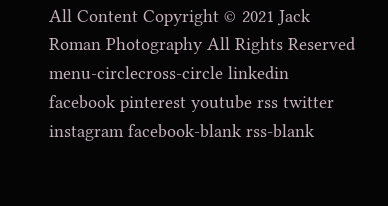All Content Copyright © 2021 Jack Roman Photography All Rights Reserved
menu-circlecross-circle linkedin facebook pinterest youtube rss twitter instagram facebook-blank rss-blank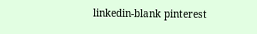linkedin-blank pinterest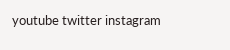youtube twitter instagram